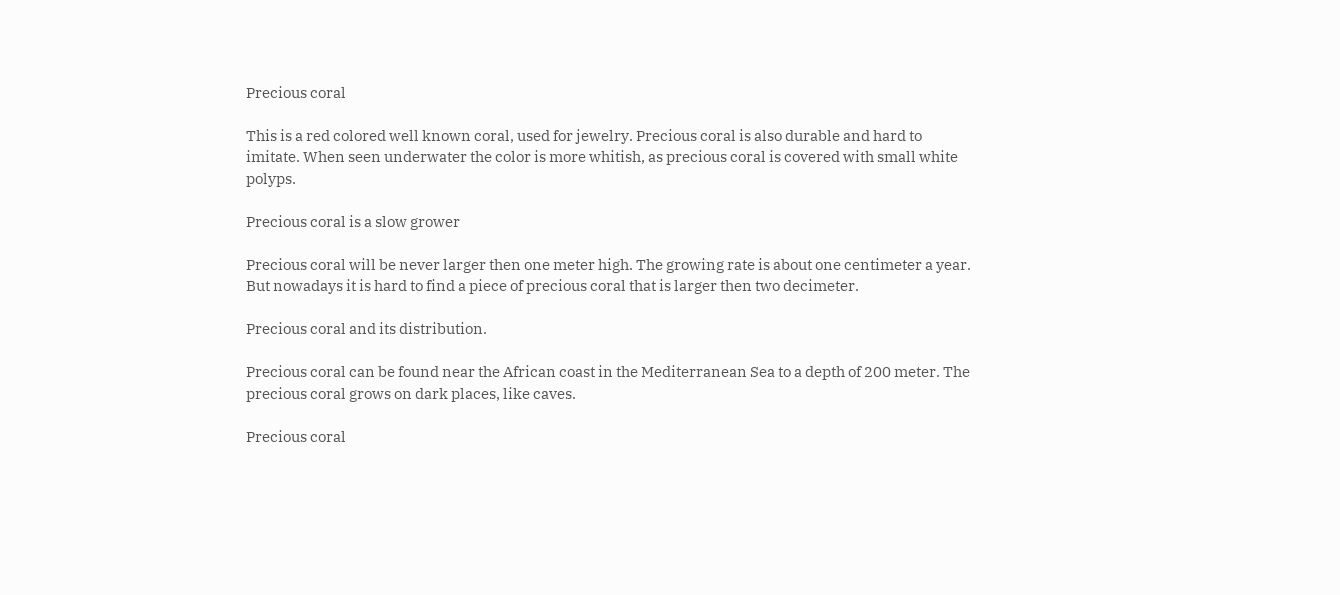Precious coral

This is a red colored well known coral, used for jewelry. Precious coral is also durable and hard to imitate. When seen underwater the color is more whitish, as precious coral is covered with small white polyps.

Precious coral is a slow grower

Precious coral will be never larger then one meter high. The growing rate is about one centimeter a year. But nowadays it is hard to find a piece of precious coral that is larger then two decimeter.

Precious coral and its distribution.

Precious coral can be found near the African coast in the Mediterranean Sea to a depth of 200 meter. The precious coral grows on dark places, like caves.

Precious coral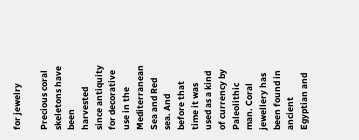for jewelry

Precious coral skeletons have been harvested since antiquity for decorative use in the Mediterranean Sea and Red sea. And before that time it was used as a kind of currency by Paleolithic man. Coral jewellery has been found in ancient Egyptian and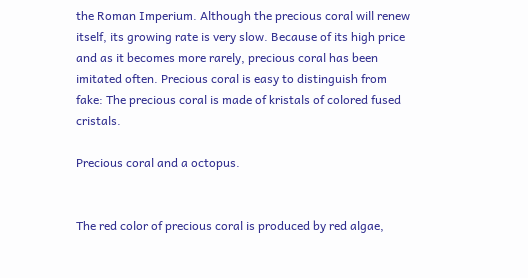the Roman Imperium. Although the precious coral will renew itself, its growing rate is very slow. Because of its high price and as it becomes more rarely, precious coral has been imitated often. Precious coral is easy to distinguish from fake: The precious coral is made of kristals of colored fused cristals.

Precious coral and a octopus.


The red color of precious coral is produced by red algae,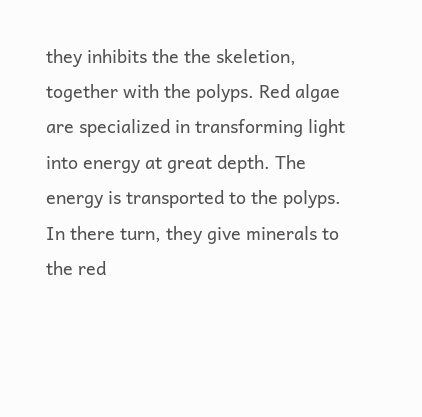they inhibits the the skeletion, together with the polyps. Red algae are specialized in transforming light into energy at great depth. The energy is transported to the polyps. In there turn, they give minerals to the red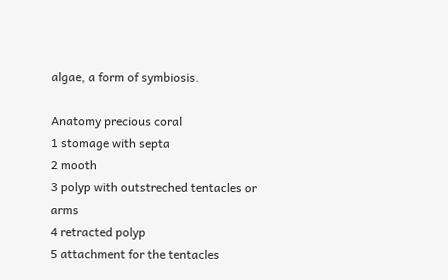algae, a form of symbiosis.

Anatomy precious coral
1 stomage with septa
2 mooth
3 polyp with outstreched tentacles or arms
4 retracted polyp
5 attachment for the tentacles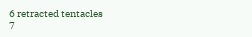6 retracted tentacles
7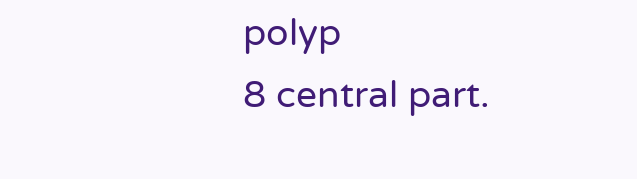polyp
8 central part.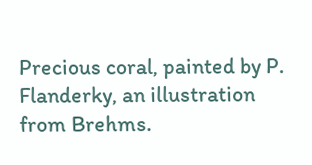Precious coral, painted by P. Flanderky, an illustration from Brehms.